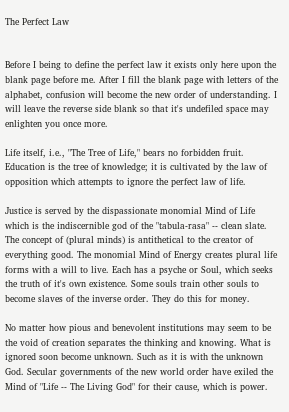The Perfect Law


Before I being to define the perfect law it exists only here upon the blank page before me. After I fill the blank page with letters of the alphabet, confusion will become the new order of understanding. I will leave the reverse side blank so that it's undefiled space may enlighten you once more.

Life itself, i.e., "The Tree of Life," bears no forbidden fruit. Education is the tree of knowledge; it is cultivated by the law of opposition which attempts to ignore the perfect law of life.

Justice is served by the dispassionate monomial Mind of Life which is the indiscernible god of the "tabula-rasa" -- clean slate. The concept of (plural minds) is antithetical to the creator of everything good. The monomial Mind of Energy creates plural life forms with a will to live. Each has a psyche or Soul, which seeks the truth of it's own existence. Some souls train other souls to become slaves of the inverse order. They do this for money.

No matter how pious and benevolent institutions may seem to be the void of creation separates the thinking and knowing. What is ignored soon become unknown. Such as it is with the unknown God. Secular governments of the new world order have exiled the Mind of "Life -- The Living God" for their cause, which is power.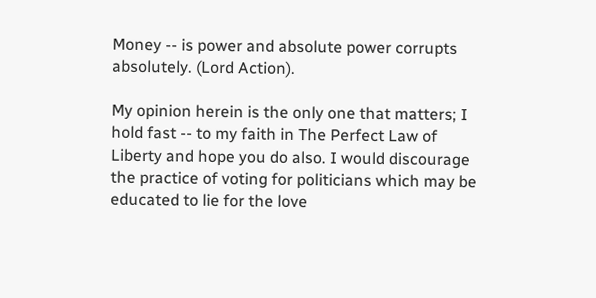Money -- is power and absolute power corrupts absolutely. (Lord Action).

My opinion herein is the only one that matters; I hold fast -- to my faith in The Perfect Law of Liberty and hope you do also. I would discourage the practice of voting for politicians which may be educated to lie for the love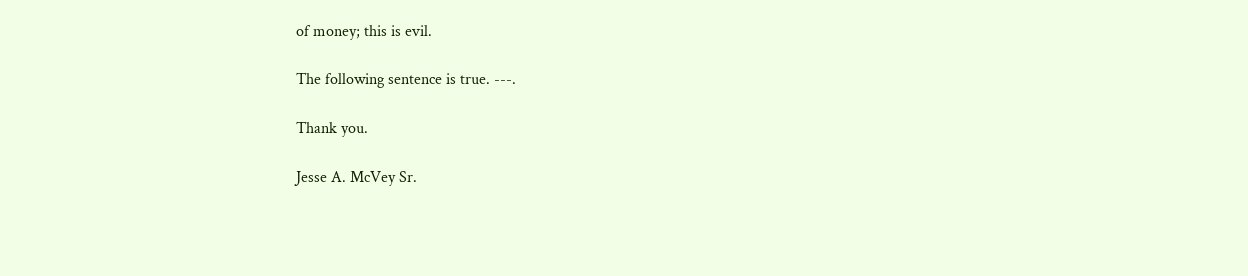of money; this is evil.

The following sentence is true. ---.

Thank you.

Jesse A. McVey Sr.